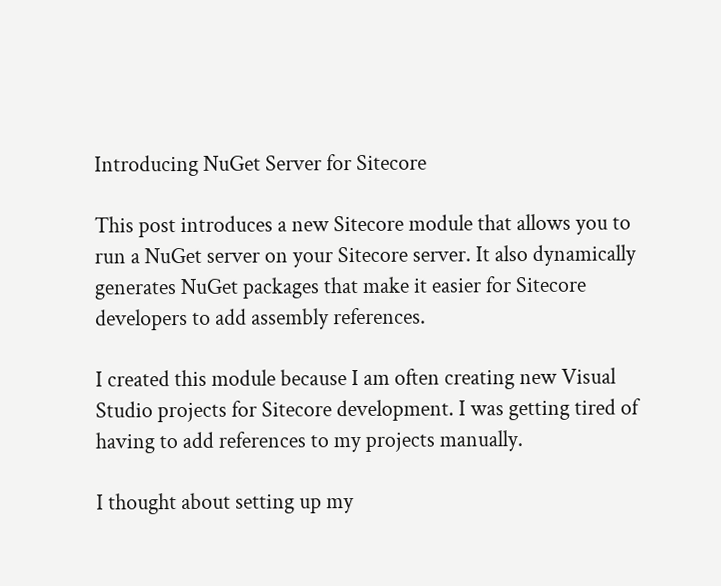Introducing NuGet Server for Sitecore

This post introduces a new Sitecore module that allows you to run a NuGet server on your Sitecore server. It also dynamically generates NuGet packages that make it easier for Sitecore developers to add assembly references.

I created this module because I am often creating new Visual Studio projects for Sitecore development. I was getting tired of having to add references to my projects manually.

I thought about setting up my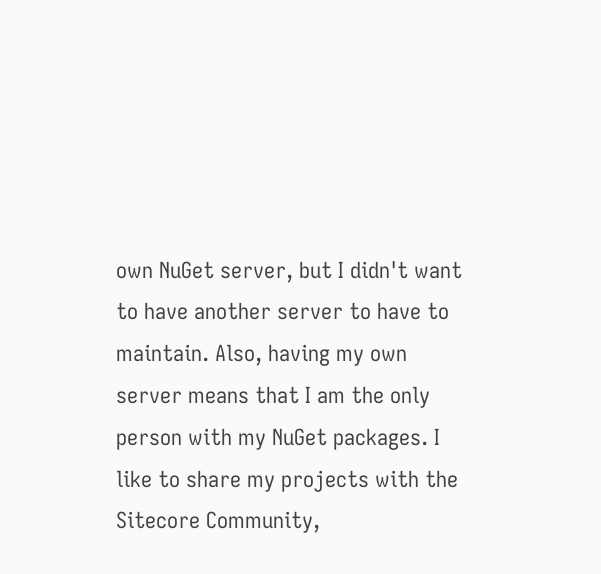own NuGet server, but I didn't want to have another server to have to maintain. Also, having my own server means that I am the only person with my NuGet packages. I like to share my projects with the Sitecore Community,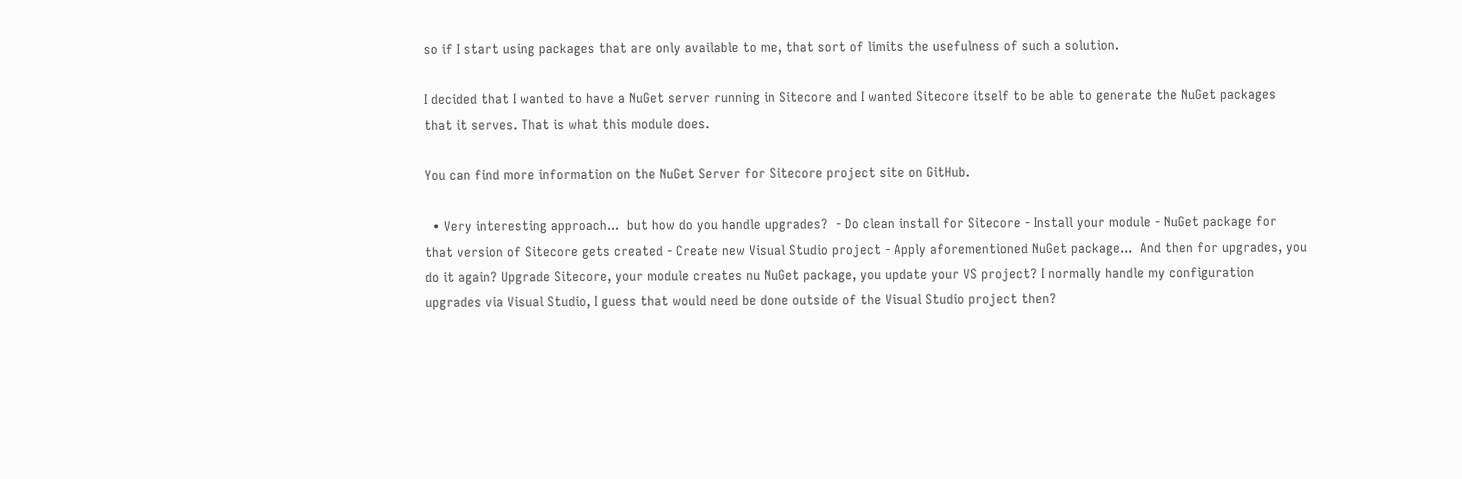so if I start using packages that are only available to me, that sort of limits the usefulness of such a solution.

I decided that I wanted to have a NuGet server running in Sitecore and I wanted Sitecore itself to be able to generate the NuGet packages that it serves. That is what this module does.

You can find more information on the NuGet Server for Sitecore project site on GitHub.

  • Very interesting approach...  but how do you handle upgrades?  - Do clean install for Sitecore - Install your module - NuGet package for that version of Sitecore gets created - Create new Visual Studio project - Apply aforementioned NuGet package...  And then for upgrades, you do it again? Upgrade Sitecore, your module creates nu NuGet package, you update your VS project? I normally handle my configuration upgrades via Visual Studio, I guess that would need be done outside of the Visual Studio project then?